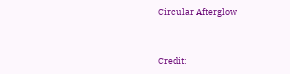Circular Afterglow


Credit: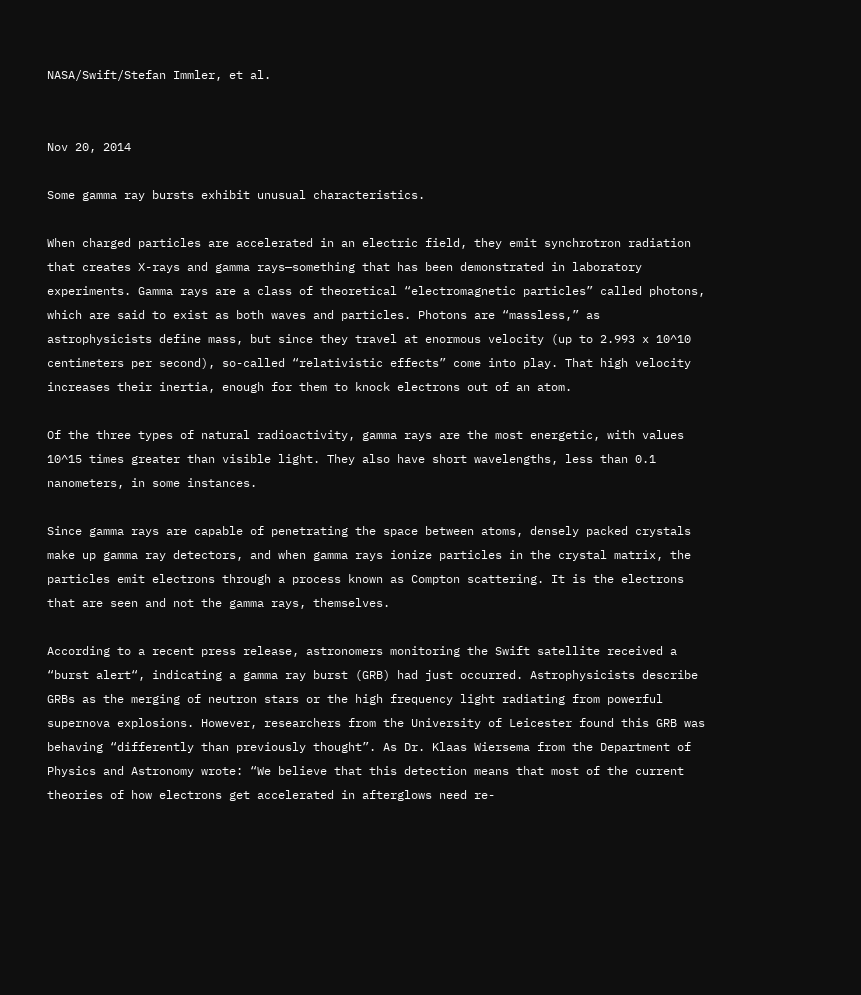NASA/Swift/Stefan Immler, et al.


Nov 20, 2014

Some gamma ray bursts exhibit unusual characteristics.

When charged particles are accelerated in an electric field, they emit synchrotron radiation that creates X-rays and gamma rays—something that has been demonstrated in laboratory experiments. Gamma rays are a class of theoretical “electromagnetic particles” called photons, which are said to exist as both waves and particles. Photons are “massless,” as astrophysicists define mass, but since they travel at enormous velocity (up to 2.993 x 10^10 centimeters per second), so-called “relativistic effects” come into play. That high velocity increases their inertia, enough for them to knock electrons out of an atom.

Of the three types of natural radioactivity, gamma rays are the most energetic, with values 10^15 times greater than visible light. They also have short wavelengths, less than 0.1 nanometers, in some instances.

Since gamma rays are capable of penetrating the space between atoms, densely packed crystals make up gamma ray detectors, and when gamma rays ionize particles in the crystal matrix, the particles emit electrons through a process known as Compton scattering. It is the electrons that are seen and not the gamma rays, themselves.

According to a recent press release, astronomers monitoring the Swift satellite received a “burst alert“, indicating a gamma ray burst (GRB) had just occurred. Astrophysicists describe GRBs as the merging of neutron stars or the high frequency light radiating from powerful supernova explosions. However, researchers from the University of Leicester found this GRB was behaving “differently than previously thought”. As Dr. Klaas Wiersema from the Department of Physics and Astronomy wrote: “We believe that this detection means that most of the current theories of how electrons get accelerated in afterglows need re-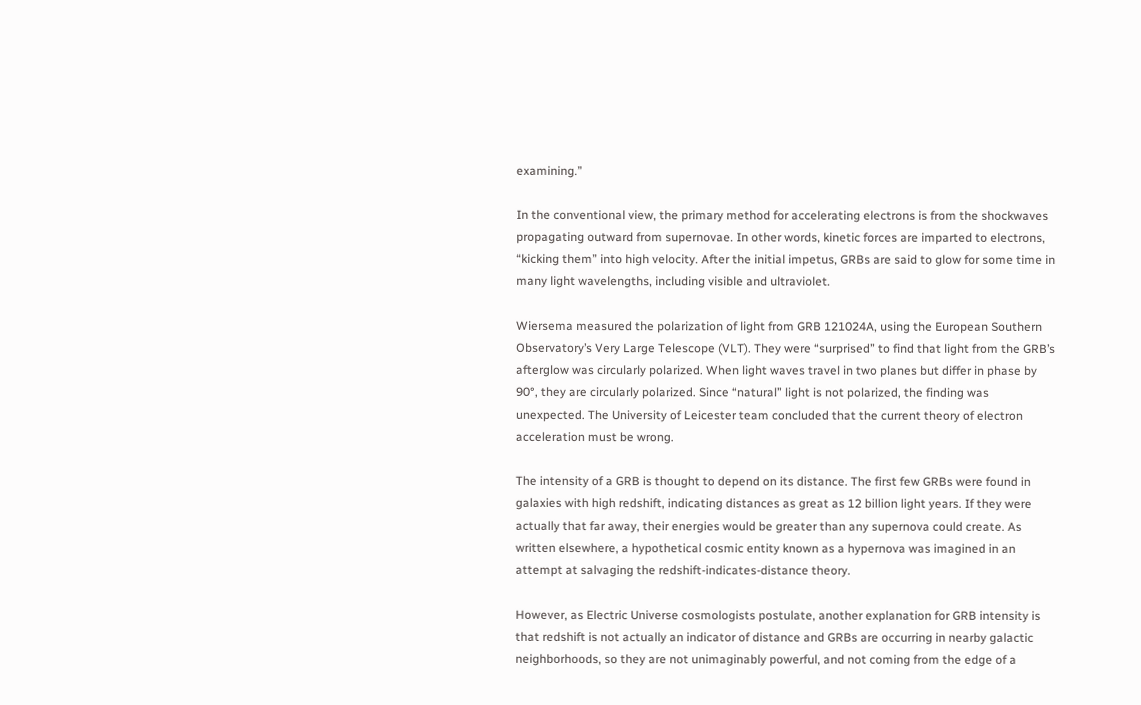examining.”

In the conventional view, the primary method for accelerating electrons is from the shockwaves propagating outward from supernovae. In other words, kinetic forces are imparted to electrons, “kicking them” into high velocity. After the initial impetus, GRBs are said to glow for some time in many light wavelengths, including visible and ultraviolet.

Wiersema measured the polarization of light from GRB 121024A, using the European Southern Observatory’s Very Large Telescope (VLT). They were “surprised” to find that light from the GRB’s afterglow was circularly polarized. When light waves travel in two planes but differ in phase by 90°, they are circularly polarized. Since “natural” light is not polarized, the finding was unexpected. The University of Leicester team concluded that the current theory of electron acceleration must be wrong.

The intensity of a GRB is thought to depend on its distance. The first few GRBs were found in galaxies with high redshift, indicating distances as great as 12 billion light years. If they were actually that far away, their energies would be greater than any supernova could create. As written elsewhere, a hypothetical cosmic entity known as a hypernova was imagined in an attempt at salvaging the redshift-indicates-distance theory.

However, as Electric Universe cosmologists postulate, another explanation for GRB intensity is that redshift is not actually an indicator of distance and GRBs are occurring in nearby galactic neighborhoods, so they are not unimaginably powerful, and not coming from the edge of a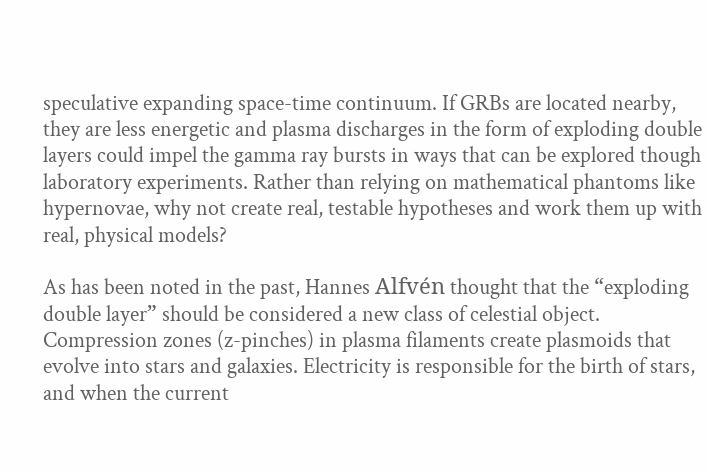speculative expanding space-time continuum. If GRBs are located nearby, they are less energetic and plasma discharges in the form of exploding double layers could impel the gamma ray bursts in ways that can be explored though laboratory experiments. Rather than relying on mathematical phantoms like hypernovae, why not create real, testable hypotheses and work them up with real, physical models?

As has been noted in the past, Hannes Alfvén thought that the “exploding double layer” should be considered a new class of celestial object. Compression zones (z-pinches) in plasma filaments create plasmoids that evolve into stars and galaxies. Electricity is responsible for the birth of stars, and when the current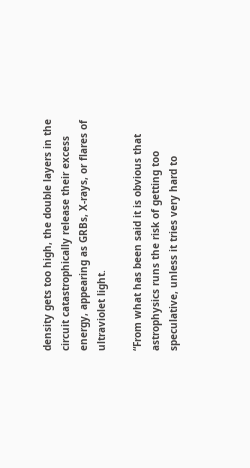density gets too high, the double layers in the circuit catastrophically release their excess energy, appearing as GRBs, X-rays, or flares of ultraviolet light.

“From what has been said it is obvious that astrophysics runs the risk of getting too speculative, unless it tries very hard to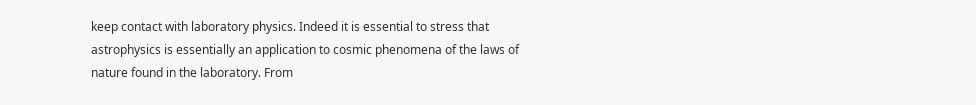keep contact with laboratory physics. Indeed it is essential to stress that astrophysics is essentially an application to cosmic phenomena of the laws of nature found in the laboratory. From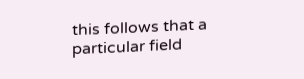this follows that a particular field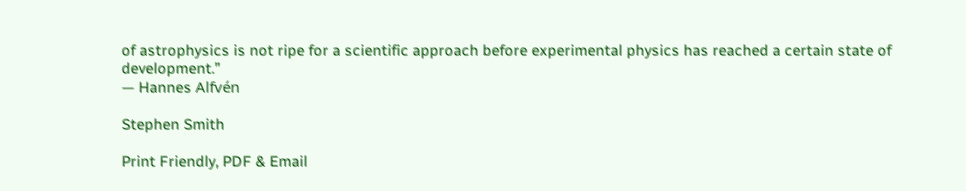of astrophysics is not ripe for a scientific approach before experimental physics has reached a certain state of development.”
— Hannes Alfvén

Stephen Smith

Print Friendly, PDF & Email